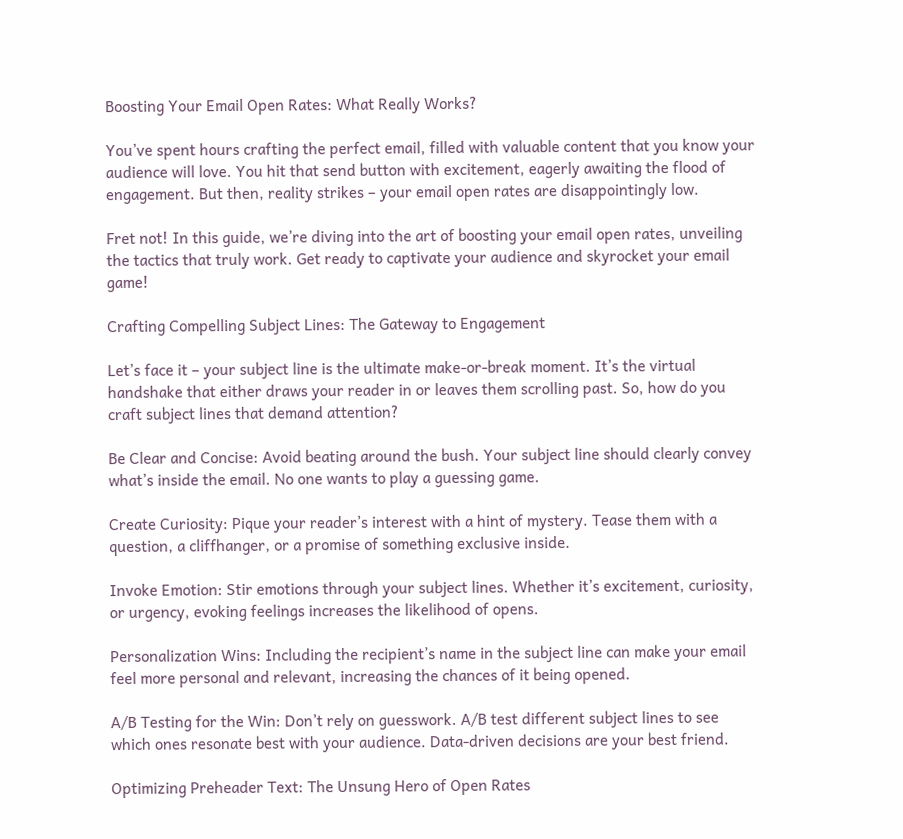Boosting Your Email Open Rates: What Really Works?

You’ve spent hours crafting the perfect email, filled with valuable content that you know your audience will love. You hit that send button with excitement, eagerly awaiting the flood of engagement. But then, reality strikes – your email open rates are disappointingly low.

Fret not! In this guide, we’re diving into the art of boosting your email open rates, unveiling the tactics that truly work. Get ready to captivate your audience and skyrocket your email game!

Crafting Compelling Subject Lines: The Gateway to Engagement

Let’s face it – your subject line is the ultimate make-or-break moment. It’s the virtual handshake that either draws your reader in or leaves them scrolling past. So, how do you craft subject lines that demand attention?

Be Clear and Concise: Avoid beating around the bush. Your subject line should clearly convey what’s inside the email. No one wants to play a guessing game.

Create Curiosity: Pique your reader’s interest with a hint of mystery. Tease them with a question, a cliffhanger, or a promise of something exclusive inside.

Invoke Emotion: Stir emotions through your subject lines. Whether it’s excitement, curiosity, or urgency, evoking feelings increases the likelihood of opens.

Personalization Wins: Including the recipient’s name in the subject line can make your email feel more personal and relevant, increasing the chances of it being opened.

A/B Testing for the Win: Don’t rely on guesswork. A/B test different subject lines to see which ones resonate best with your audience. Data-driven decisions are your best friend.

Optimizing Preheader Text: The Unsung Hero of Open Rates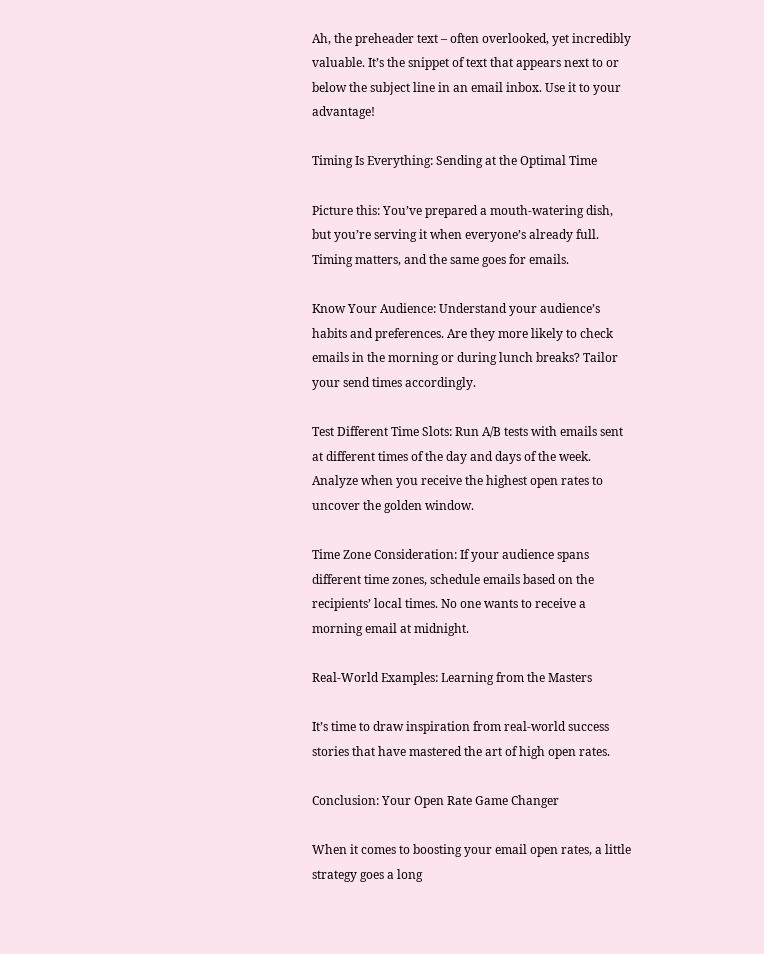Ah, the preheader text – often overlooked, yet incredibly valuable. It’s the snippet of text that appears next to or below the subject line in an email inbox. Use it to your advantage!

Timing Is Everything: Sending at the Optimal Time

Picture this: You’ve prepared a mouth-watering dish, but you’re serving it when everyone’s already full. Timing matters, and the same goes for emails.

Know Your Audience: Understand your audience’s habits and preferences. Are they more likely to check emails in the morning or during lunch breaks? Tailor your send times accordingly.

Test Different Time Slots: Run A/B tests with emails sent at different times of the day and days of the week. Analyze when you receive the highest open rates to uncover the golden window.

Time Zone Consideration: If your audience spans different time zones, schedule emails based on the recipients’ local times. No one wants to receive a morning email at midnight.

Real-World Examples: Learning from the Masters

It’s time to draw inspiration from real-world success stories that have mastered the art of high open rates.

Conclusion: Your Open Rate Game Changer

When it comes to boosting your email open rates, a little strategy goes a long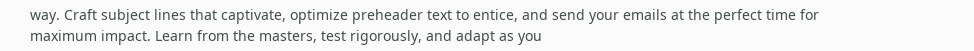way. Craft subject lines that captivate, optimize preheader text to entice, and send your emails at the perfect time for maximum impact. Learn from the masters, test rigorously, and adapt as you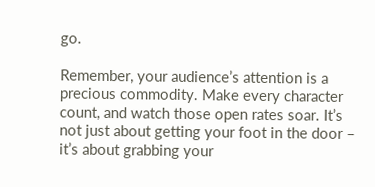go.

Remember, your audience’s attention is a precious commodity. Make every character count, and watch those open rates soar. It’s not just about getting your foot in the door – it’s about grabbing your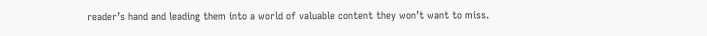reader’s hand and leading them into a world of valuable content they won’t want to miss.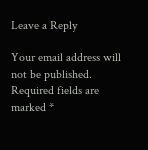Leave a Reply

Your email address will not be published. Required fields are marked *